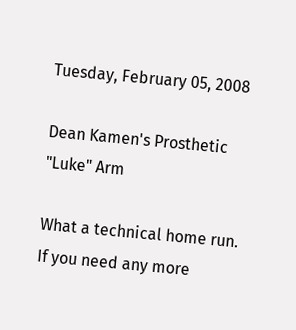Tuesday, February 05, 2008

Dean Kamen's Prosthetic "Luke" Arm

What a technical home run. If you need any more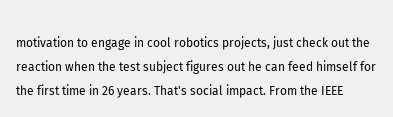motivation to engage in cool robotics projects, just check out the reaction when the test subject figures out he can feed himself for the first time in 26 years. That's social impact. From the IEEE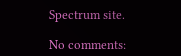Spectrum site.

No comments: